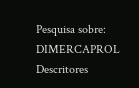Pesquisa sobre: DIMERCAPROL
Descritores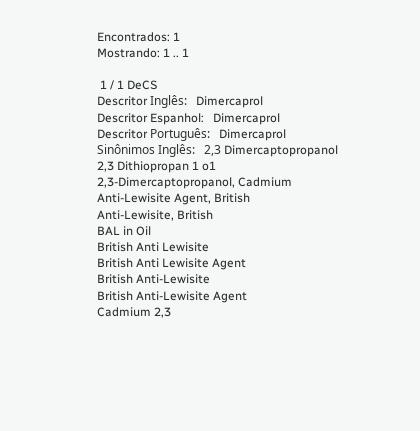Encontrados: 1
Mostrando: 1 .. 1

 1 / 1 DeCS
Descritor Inglês:   Dimercaprol
Descritor Espanhol:   Dimercaprol
Descritor Português:   Dimercaprol
Sinônimos Inglês:   2,3 Dimercaptopropanol
2,3 Dithiopropan 1 o1
2,3-Dimercaptopropanol, Cadmium
Anti-Lewisite Agent, British
Anti-Lewisite, British
BAL in Oil
British Anti Lewisite
British Anti Lewisite Agent
British Anti-Lewisite
British Anti-Lewisite Agent
Cadmium 2,3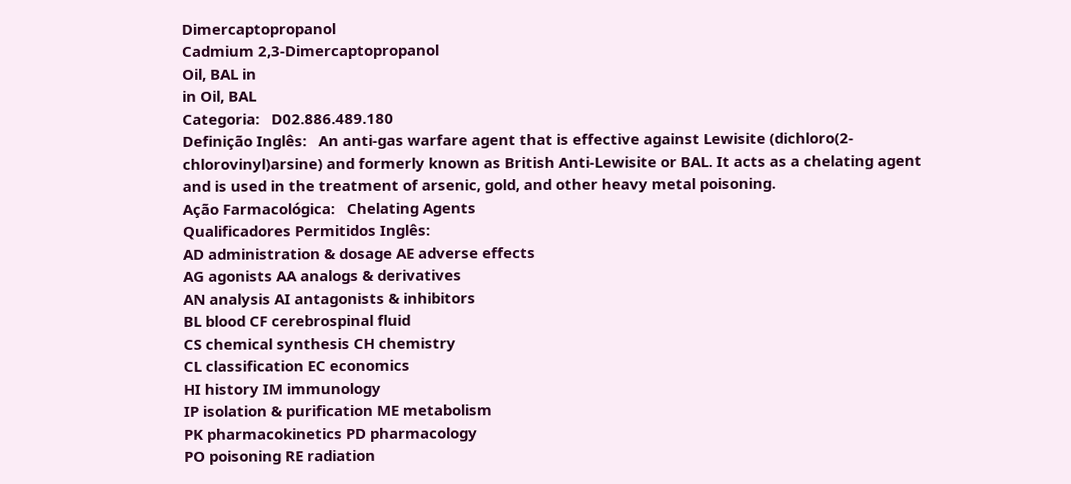Dimercaptopropanol
Cadmium 2,3-Dimercaptopropanol
Oil, BAL in
in Oil, BAL
Categoria:   D02.886.489.180
Definição Inglês:   An anti-gas warfare agent that is effective against Lewisite (dichloro(2-chlorovinyl)arsine) and formerly known as British Anti-Lewisite or BAL. It acts as a chelating agent and is used in the treatment of arsenic, gold, and other heavy metal poisoning.
Ação Farmacológica:   Chelating Agents
Qualificadores Permitidos Inglês:
AD administration & dosage AE adverse effects
AG agonists AA analogs & derivatives
AN analysis AI antagonists & inhibitors
BL blood CF cerebrospinal fluid
CS chemical synthesis CH chemistry
CL classification EC economics
HI history IM immunology
IP isolation & purification ME metabolism
PK pharmacokinetics PD pharmacology
PO poisoning RE radiation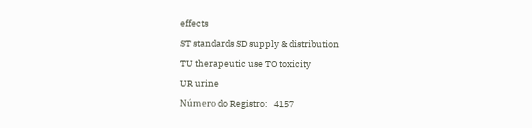effects
ST standards SD supply & distribution
TU therapeutic use TO toxicity
UR urine
Número do Registro:   4157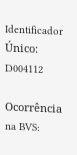Identificador Único:   D004112

Ocorrência na BVS: